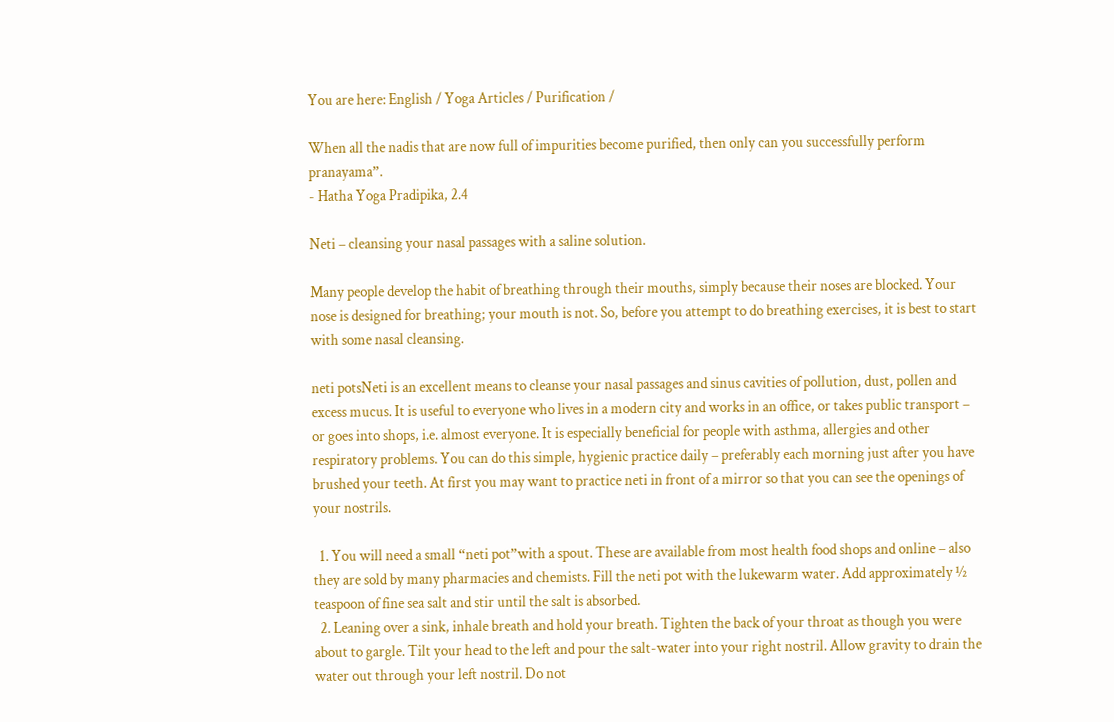You are here: English / Yoga Articles / Purification /

When all the nadis that are now full of impurities become purified, then only can you successfully perform pranayama”.
- Hatha Yoga Pradipika, 2.4

Neti – cleansing your nasal passages with a saline solution.

Many people develop the habit of breathing through their mouths, simply because their noses are blocked. Your nose is designed for breathing; your mouth is not. So, before you attempt to do breathing exercises, it is best to start with some nasal cleansing.

neti potsNeti is an excellent means to cleanse your nasal passages and sinus cavities of pollution, dust, pollen and excess mucus. It is useful to everyone who lives in a modern city and works in an office, or takes public transport – or goes into shops, i.e. almost everyone. It is especially beneficial for people with asthma, allergies and other respiratory problems. You can do this simple, hygienic practice daily – preferably each morning just after you have brushed your teeth. At first you may want to practice neti in front of a mirror so that you can see the openings of your nostrils.

  1. You will need a small “neti pot”with a spout. These are available from most health food shops and online – also they are sold by many pharmacies and chemists. Fill the neti pot with the lukewarm water. Add approximately ½ teaspoon of fine sea salt and stir until the salt is absorbed.
  2. Leaning over a sink, inhale breath and hold your breath. Tighten the back of your throat as though you were about to gargle. Tilt your head to the left and pour the salt-water into your right nostril. Allow gravity to drain the water out through your left nostril. Do not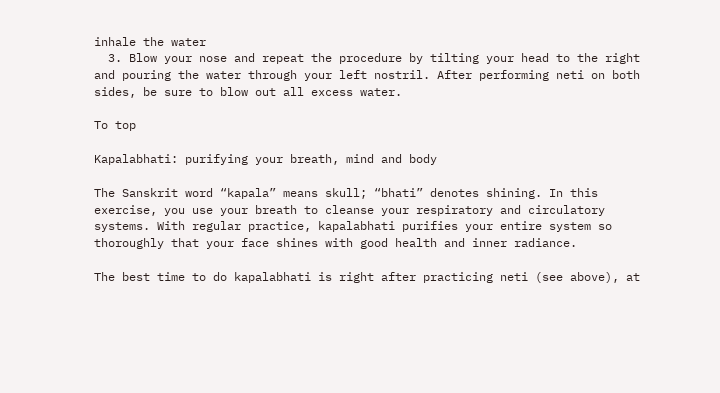inhale the water
  3. Blow your nose and repeat the procedure by tilting your head to the right and pouring the water through your left nostril. After performing neti on both sides, be sure to blow out all excess water.

To top

Kapalabhati: purifying your breath, mind and body

The Sanskrit word “kapala” means skull; “bhati” denotes shining. In this exercise, you use your breath to cleanse your respiratory and circulatory systems. With regular practice, kapalabhati purifies your entire system so thoroughly that your face shines with good health and inner radiance.

The best time to do kapalabhati is right after practicing neti (see above), at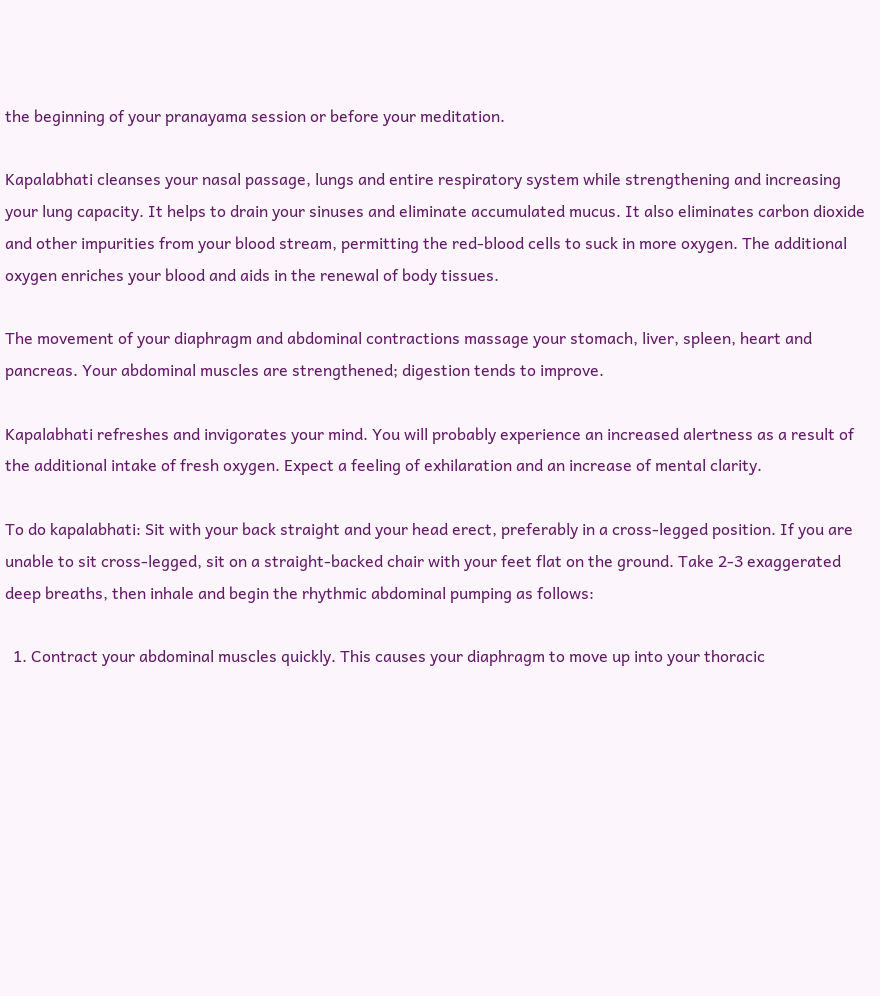the beginning of your pranayama session or before your meditation.

Kapalabhati cleanses your nasal passage, lungs and entire respiratory system while strengthening and increasing your lung capacity. It helps to drain your sinuses and eliminate accumulated mucus. It also eliminates carbon dioxide and other impurities from your blood stream, permitting the red-blood cells to suck in more oxygen. The additional oxygen enriches your blood and aids in the renewal of body tissues.

The movement of your diaphragm and abdominal contractions massage your stomach, liver, spleen, heart and pancreas. Your abdominal muscles are strengthened; digestion tends to improve.

Kapalabhati refreshes and invigorates your mind. You will probably experience an increased alertness as a result of the additional intake of fresh oxygen. Expect a feeling of exhilaration and an increase of mental clarity.

To do kapalabhati: Sit with your back straight and your head erect, preferably in a cross-legged position. If you are unable to sit cross-legged, sit on a straight-backed chair with your feet flat on the ground. Take 2-3 exaggerated deep breaths, then inhale and begin the rhythmic abdominal pumping as follows:

  1. Contract your abdominal muscles quickly. This causes your diaphragm to move up into your thoracic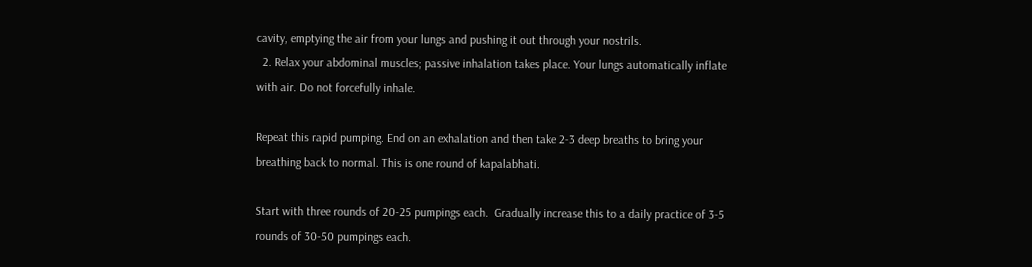cavity, emptying the air from your lungs and pushing it out through your nostrils.
  2. Relax your abdominal muscles; passive inhalation takes place. Your lungs automatically inflate with air. Do not forcefully inhale.

Repeat this rapid pumping. End on an exhalation and then take 2-3 deep breaths to bring your breathing back to normal. This is one round of kapalabhati.

Start with three rounds of 20-25 pumpings each.  Gradually increase this to a daily practice of 3-5 rounds of 30-50 pumpings each.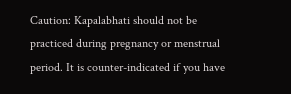Caution: Kapalabhati should not be practiced during pregnancy or menstrual period. It is counter-indicated if you have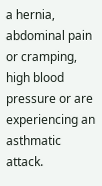a hernia, abdominal pain or cramping, high blood pressure or are experiencing an asthmatic attack.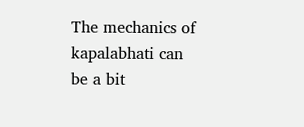The mechanics of kapalabhati can be a bit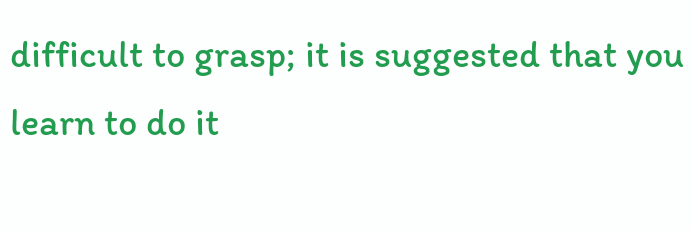difficult to grasp; it is suggested that you learn to do it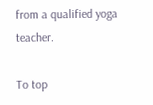from a qualified yoga teacher.

To top